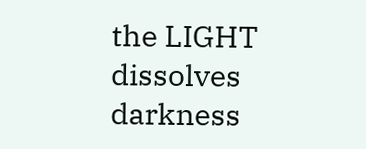the LIGHT dissolves darkness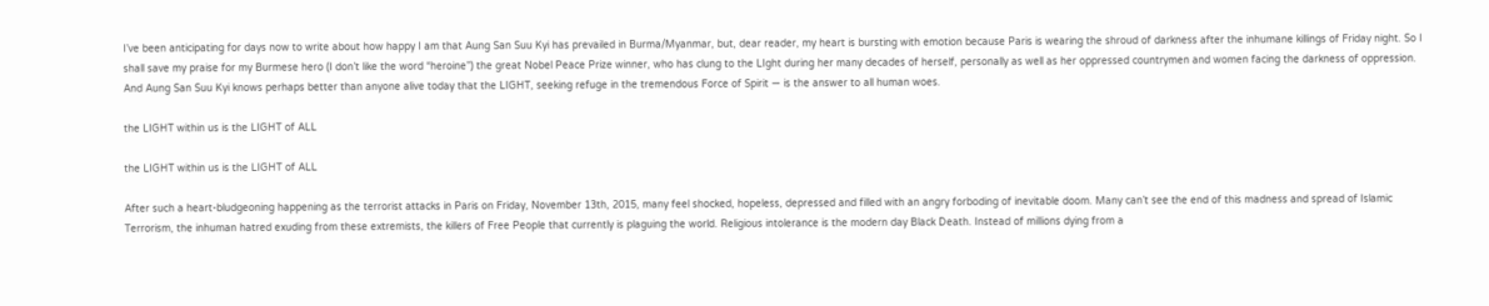I’ve been anticipating for days now to write about how happy I am that Aung San Suu Kyi has prevailed in Burma/Myanmar, but, dear reader, my heart is bursting with emotion because Paris is wearing the shroud of darkness after the inhumane killings of Friday night. So I shall save my praise for my Burmese hero (I don’t like the word “heroine”) the great Nobel Peace Prize winner, who has clung to the LIght during her many decades of herself, personally as well as her oppressed countrymen and women facing the darkness of oppression. And Aung San Suu Kyi knows perhaps better than anyone alive today that the LIGHT, seeking refuge in the tremendous Force of Spirit — is the answer to all human woes.

the LIGHT within us is the LIGHT of ALL

the LIGHT within us is the LIGHT of ALL

After such a heart-bludgeoning happening as the terrorist attacks in Paris on Friday, November 13th, 2015, many feel shocked, hopeless, depressed and filled with an angry forboding of inevitable doom. Many can’t see the end of this madness and spread of Islamic Terrorism, the inhuman hatred exuding from these extremists, the killers of Free People that currently is plaguing the world. Religious intolerance is the modern day Black Death. Instead of millions dying from a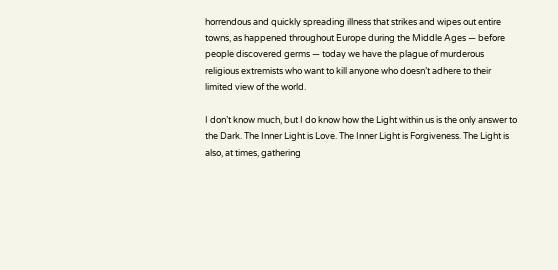horrendous and quickly spreading illness that strikes and wipes out entire towns, as happened throughout Europe during the Middle Ages — before people discovered germs — today we have the plague of murderous religious extremists who want to kill anyone who doesn’t adhere to their limited view of the world.

I don’t know much, but I do know how the Light within us is the only answer to the Dark. The Inner Light is Love. The Inner Light is Forgiveness. The Light is also, at times, gathering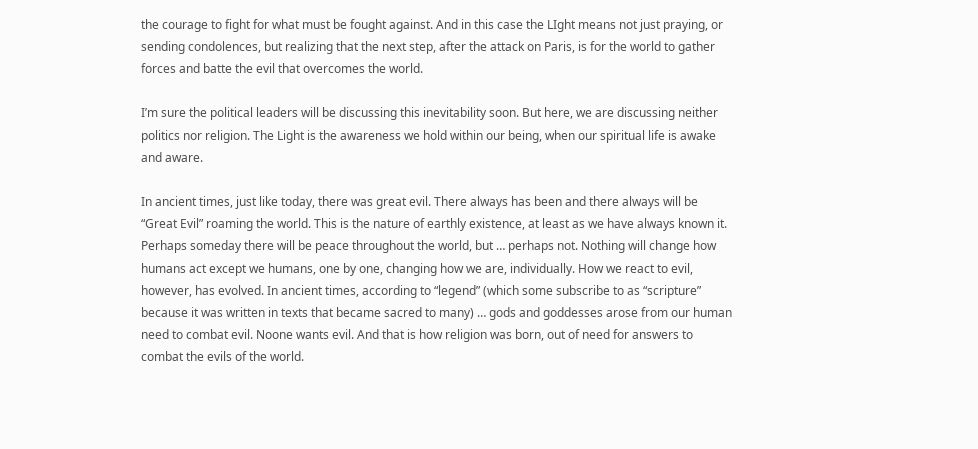the courage to fight for what must be fought against. And in this case the LIght means not just praying, or sending condolences, but realizing that the next step, after the attack on Paris, is for the world to gather forces and batte the evil that overcomes the world.

I’m sure the political leaders will be discussing this inevitability soon. But here, we are discussing neither politics nor religion. The Light is the awareness we hold within our being, when our spiritual life is awake and aware.

In ancient times, just like today, there was great evil. There always has been and there always will be “Great Evil” roaming the world. This is the nature of earthly existence, at least as we have always known it. Perhaps someday there will be peace throughout the world, but … perhaps not. Nothing will change how humans act except we humans, one by one, changing how we are, individually. How we react to evil, however, has evolved. In ancient times, according to “legend” (which some subscribe to as “scripture” because it was written in texts that became sacred to many) … gods and goddesses arose from our human need to combat evil. Noone wants evil. And that is how religion was born, out of need for answers to combat the evils of the world.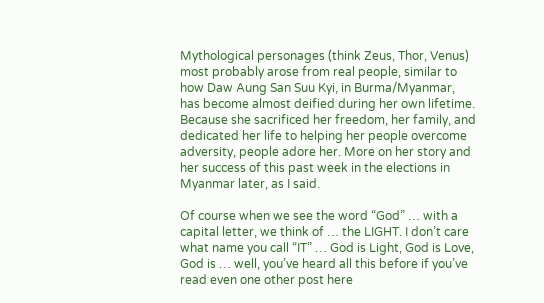Mythological personages (think Zeus, Thor, Venus) most probably arose from real people, similar to how Daw Aung San Suu Kyi, in Burma/Myanmar, has become almost deified during her own lifetime. Because she sacrificed her freedom, her family, and dedicated her life to helping her people overcome adversity, people adore her. More on her story and her success of this past week in the elections in Myanmar later, as I said.

Of course when we see the word “God” … with a capital letter, we think of … the LIGHT. I don’t care what name you call “IT” … God is Light, God is Love, God is … well, you’ve heard all this before if you’ve read even one other post here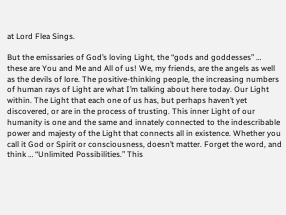at Lord Flea Sings.

But the emissaries of God’s loving Light, the “gods and goddesses” … these are You and Me and All of us! We, my friends, are the angels as well as the devils of lore. The positive-thinking people, the increasing numbers of human rays of Light are what I’m talking about here today. Our Light within. The Light that each one of us has, but perhaps haven’t yet discovered, or are in the process of trusting. This inner Light of our humanity is one and the same and innately connected to the indescribable power and majesty of the Light that connects all in existence. Whether you call it God or Spirit or consciousness, doesn’t matter. Forget the word, and think … “Unlimited Possibilities.” This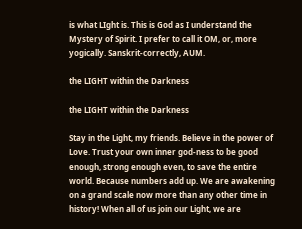is what LIght is. This is God as I understand the Mystery of Spirit. I prefer to call it OM, or, more yogically. Sanskrit-correctly, AUM.

the LIGHT within the Darkness

the LIGHT within the Darkness

Stay in the Light, my friends. Believe in the power of Love. Trust your own inner god-ness to be good enough, strong enough even, to save the entire world. Because numbers add up. We are awakening on a grand scale now more than any other time in history! When all of us join our Light, we are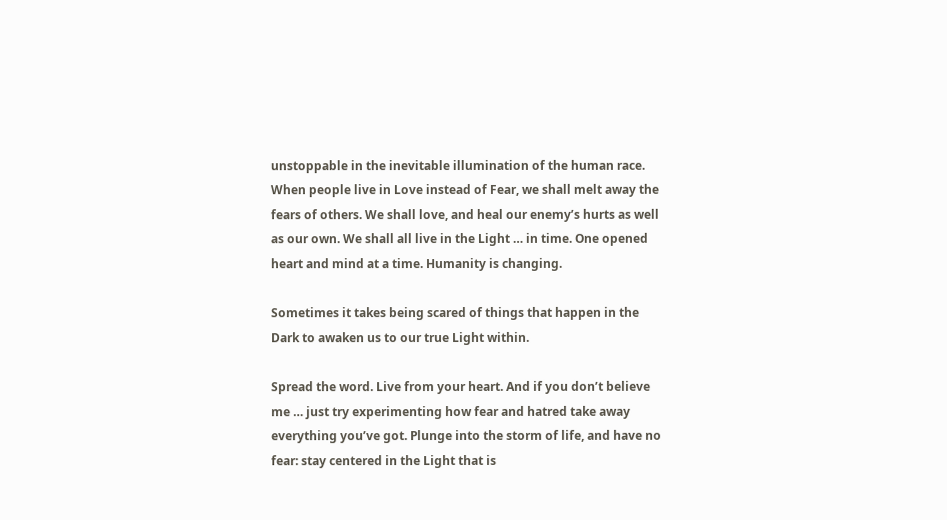unstoppable in the inevitable illumination of the human race. When people live in Love instead of Fear, we shall melt away the fears of others. We shall love, and heal our enemy’s hurts as well as our own. We shall all live in the Light … in time. One opened heart and mind at a time. Humanity is changing.

Sometimes it takes being scared of things that happen in the Dark to awaken us to our true Light within.

Spread the word. Live from your heart. And if you don’t believe me … just try experimenting how fear and hatred take away everything you’ve got. Plunge into the storm of life, and have no fear: stay centered in the Light that is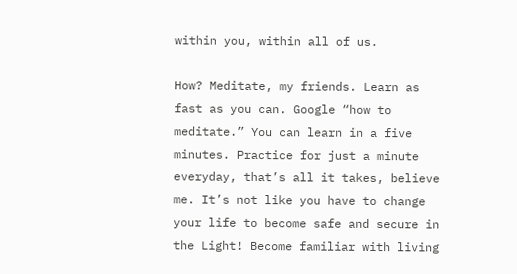within you, within all of us.

How? Meditate, my friends. Learn as fast as you can. Google “how to meditate.” You can learn in a five minutes. Practice for just a minute everyday, that’s all it takes, believe me. It’s not like you have to change your life to become safe and secure in the Light! Become familiar with living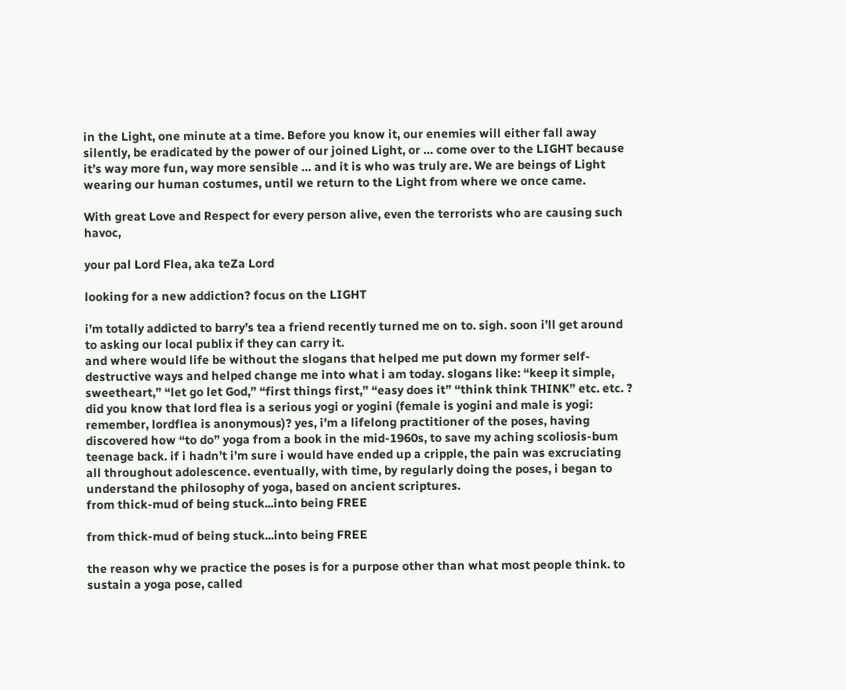in the Light, one minute at a time. Before you know it, our enemies will either fall away silently, be eradicated by the power of our joined Light, or … come over to the LIGHT because it’s way more fun, way more sensible … and it is who was truly are. We are beings of Light wearing our human costumes, until we return to the Light from where we once came.

With great Love and Respect for every person alive, even the terrorists who are causing such havoc,

your pal Lord Flea, aka teZa Lord

looking for a new addiction? focus on the LIGHT

i’m totally addicted to barry’s tea a friend recently turned me on to. sigh. soon i’ll get around to asking our local publix if they can carry it.
and where would life be without the slogans that helped me put down my former self-destructive ways and helped change me into what i am today. slogans like: “keep it simple, sweetheart,” “let go let God,” “first things first,” “easy does it” “think think THINK” etc. etc. ?
did you know that lord flea is a serious yogi or yogini (female is yogini and male is yogi: remember, lordflea is anonymous)? yes, i’m a lifelong practitioner of the poses, having discovered how “to do” yoga from a book in the mid-1960s, to save my aching scoliosis-bum teenage back. if i hadn’t i’m sure i would have ended up a cripple, the pain was excruciating all throughout adolescence. eventually, with time, by regularly doing the poses, i began to understand the philosophy of yoga, based on ancient scriptures.
from thick-mud of being stuck...into being FREE

from thick-mud of being stuck...into being FREE

the reason why we practice the poses is for a purpose other than what most people think. to sustain a yoga pose, called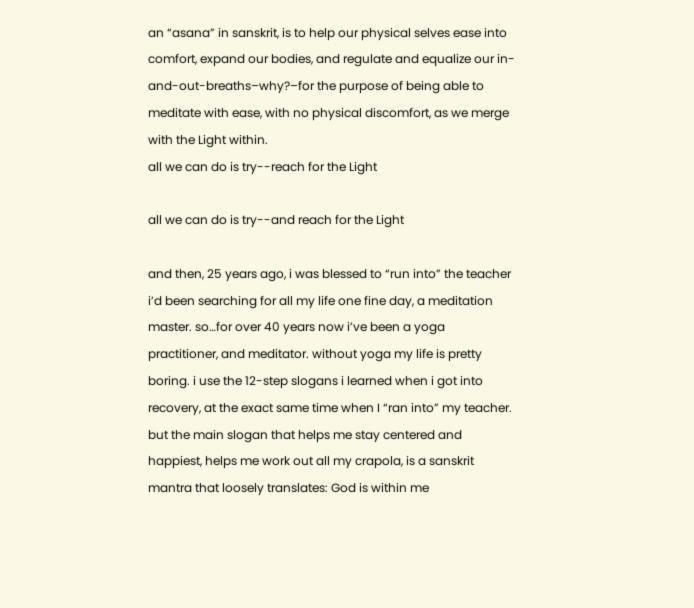an “asana” in sanskrit, is to help our physical selves ease into comfort, expand our bodies, and regulate and equalize our in-and-out-breaths–why?–for the purpose of being able to meditate with ease, with no physical discomfort, as we merge with the Light within.
all we can do is try--reach for the Light

all we can do is try--and reach for the Light

and then, 25 years ago, i was blessed to “run into” the teacher i’d been searching for all my life one fine day, a meditation master. so…for over 40 years now i’ve been a yoga practitioner, and meditator. without yoga my life is pretty boring. i use the 12-step slogans i learned when i got into recovery, at the exact same time when I “ran into” my teacher. but the main slogan that helps me stay centered and happiest, helps me work out all my crapola, is a sanskrit mantra that loosely translates: God is within me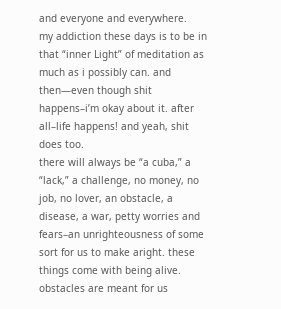and everyone and everywhere.
my addiction these days is to be in that “inner Light” of meditation as much as i possibly can. and then—even though shit happens–i’m okay about it. after all–life happens! and yeah, shit does too.
there will always be “a cuba,” a “lack,” a challenge, no money, no job, no lover, an obstacle, a disease, a war, petty worries and fears–an unrighteousness of some sort for us to make aright. these things come with being alive. obstacles are meant for us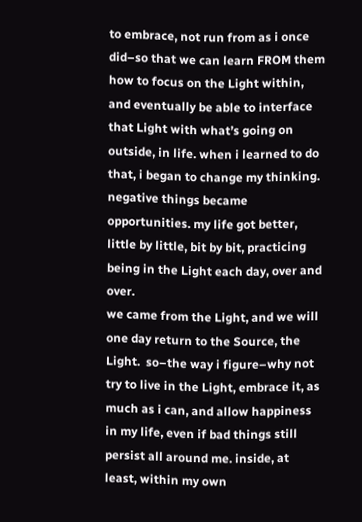to embrace, not run from as i once did–so that we can learn FROM them how to focus on the Light within, and eventually be able to interface that Light with what’s going on outside, in life. when i learned to do that, i began to change my thinking. negative things became opportunities. my life got better, little by little, bit by bit, practicing being in the Light each day, over and over.
we came from the Light, and we will one day return to the Source, the Light.  so–the way i figure–why not try to live in the Light, embrace it, as much as i can, and allow happiness in my life, even if bad things still persist all around me. inside, at least, within my own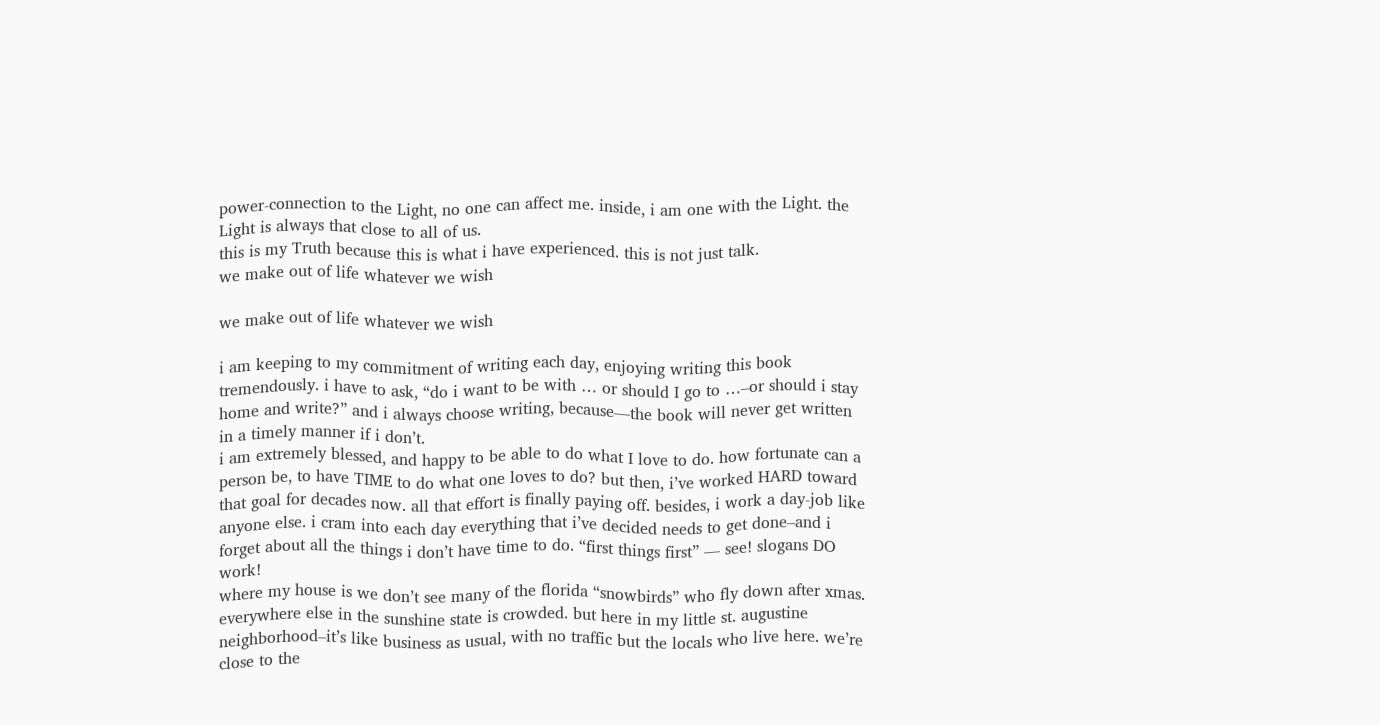power-connection to the Light, no one can affect me. inside, i am one with the Light. the Light is always that close to all of us.
this is my Truth because this is what i have experienced. this is not just talk.
we make out of life whatever we wish

we make out of life whatever we wish

i am keeping to my commitment of writing each day, enjoying writing this book tremendously. i have to ask, “do i want to be with … or should I go to …–or should i stay home and write?” and i always choose writing, because—the book will never get written in a timely manner if i don’t.
i am extremely blessed, and happy to be able to do what I love to do. how fortunate can a person be, to have TIME to do what one loves to do? but then, i’ve worked HARD toward that goal for decades now. all that effort is finally paying off. besides, i work a day-job like anyone else. i cram into each day everything that i’ve decided needs to get done–and i forget about all the things i don’t have time to do. “first things first” — see! slogans DO work!
where my house is we don’t see many of the florida “snowbirds” who fly down after xmas. everywhere else in the sunshine state is crowded. but here in my little st. augustine neighborhood–it’s like business as usual, with no traffic but the locals who live here. we’re close to the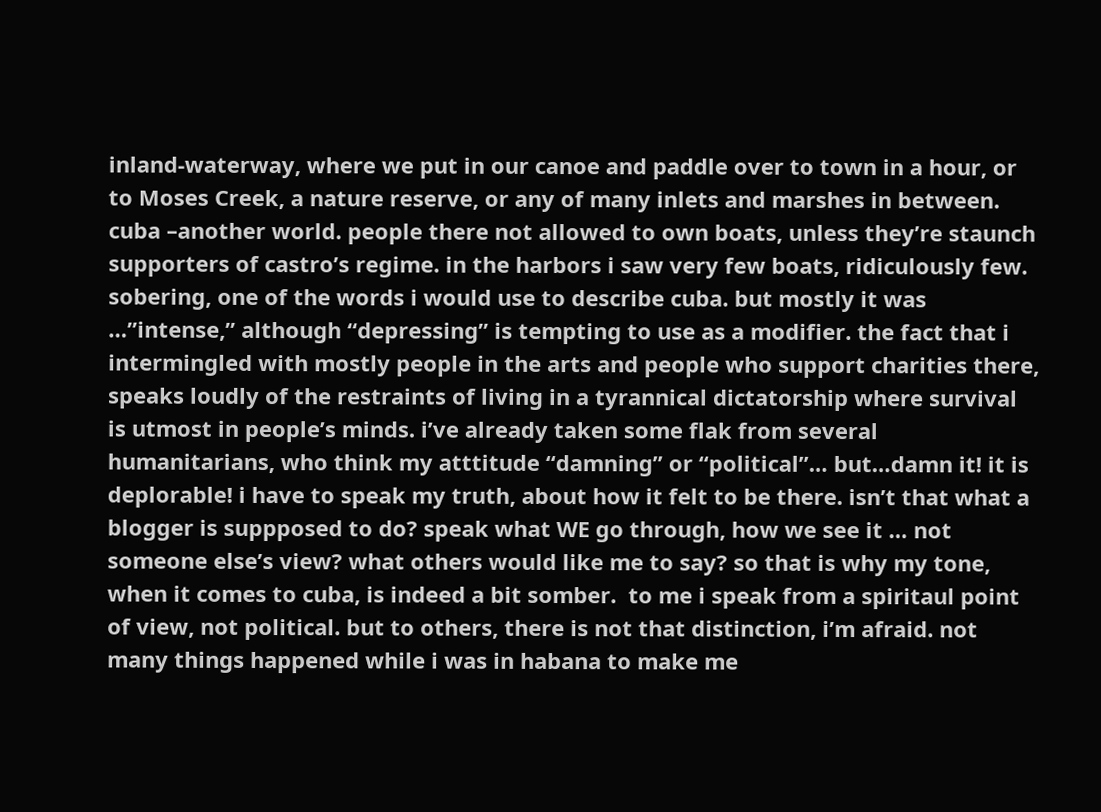inland-waterway, where we put in our canoe and paddle over to town in a hour, or to Moses Creek, a nature reserve, or any of many inlets and marshes in between.
cuba –another world. people there not allowed to own boats, unless they’re staunch supporters of castro’s regime. in the harbors i saw very few boats, ridiculously few.  sobering, one of the words i would use to describe cuba. but mostly it was …”intense,” although “depressing” is tempting to use as a modifier. the fact that i intermingled with mostly people in the arts and people who support charities there, speaks loudly of the restraints of living in a tyrannical dictatorship where survival is utmost in people’s minds. i’ve already taken some flak from several humanitarians, who think my atttitude “damning” or “political”… but…damn it! it is deplorable! i have to speak my truth, about how it felt to be there. isn’t that what a blogger is suppposed to do? speak what WE go through, how we see it … not someone else’s view? what others would like me to say? so that is why my tone, when it comes to cuba, is indeed a bit somber.  to me i speak from a spiritaul point of view, not political. but to others, there is not that distinction, i’m afraid. not many things happened while i was in habana to make me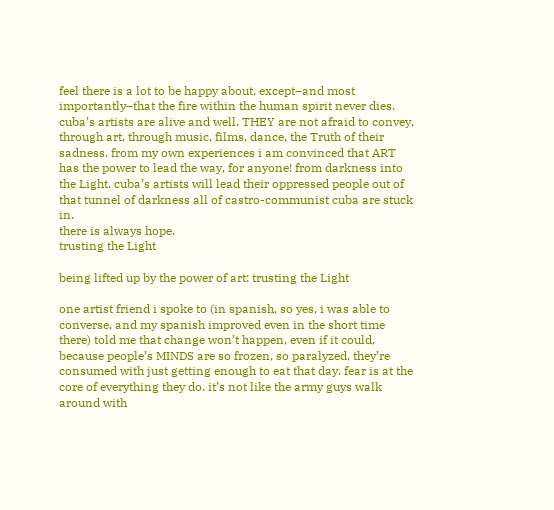feel there is a lot to be happy about, except–and most importantly–that the fire within the human spirit never dies. cuba’s artists are alive and well. THEY are not afraid to convey, through art, through music, films, dance, the Truth of their sadness. from my own experiences i am convinced that ART has the power to lead the way, for anyone! from darkness into the Light. cuba’s artists will lead their oppressed people out of that tunnel of darkness all of castro-communist cuba are stuck in.
there is always hope.
trusting the Light

being lifted up by the power of art: trusting the Light

one artist friend i spoke to (in spanish, so yes, i was able to converse, and my spanish improved even in the short time there) told me that change won’t happen, even if it could, because people’s MINDS are so frozen, so paralyzed, they’re consumed with just getting enough to eat that day. fear is at the core of everything they do. it’s not like the army guys walk around with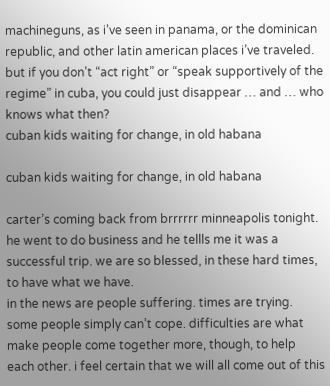machineguns, as i’ve seen in panama, or the dominican republic, and other latin american places i’ve traveled. but if you don’t “act right” or “speak supportively of the regime” in cuba, you could just disappear … and … who knows what then?
cuban kids waiting for change, in old habana

cuban kids waiting for change, in old habana

carter’s coming back from brrrrrr minneapolis tonight. he went to do business and he tellls me it was a successful trip. we are so blessed, in these hard times, to have what we have.
in the news are people suffering. times are trying. some people simply can’t cope. difficulties are what make people come together more, though, to help each other. i feel certain that we will all come out of this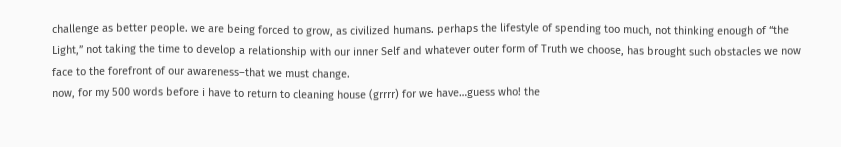challenge as better people. we are being forced to grow, as civilized humans. perhaps the lifestyle of spending too much, not thinking enough of “the Light,” not taking the time to develop a relationship with our inner Self and whatever outer form of Truth we choose, has brought such obstacles we now face to the forefront of our awareness–that we must change.
now, for my 500 words before i have to return to cleaning house (grrrr) for we have…guess who! the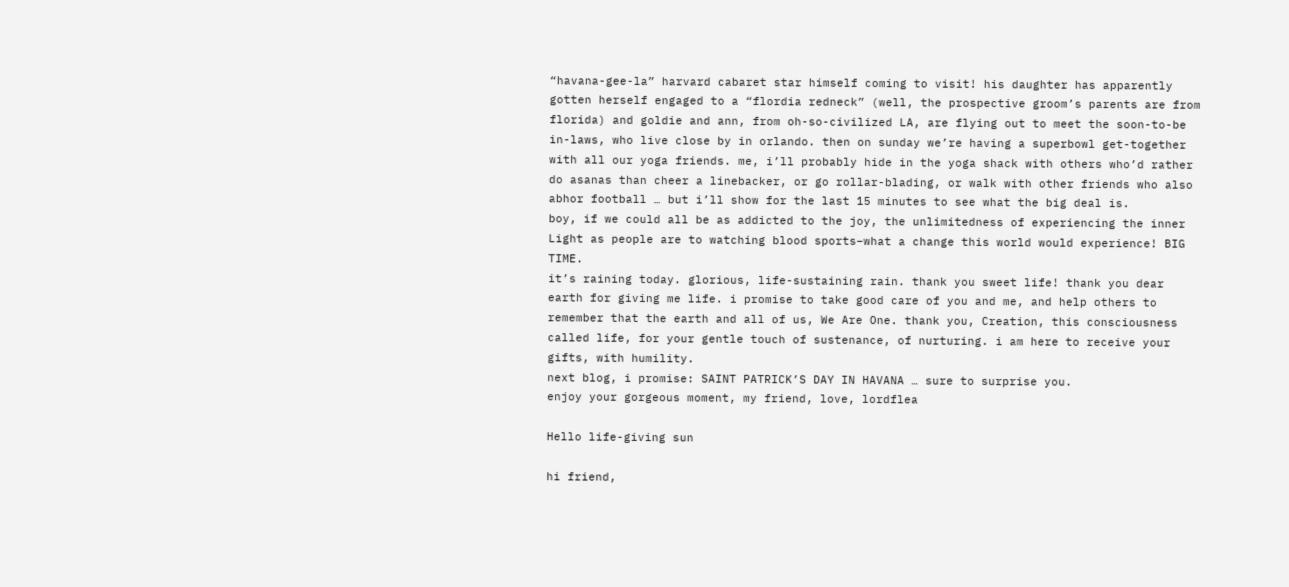“havana-gee-la” harvard cabaret star himself coming to visit! his daughter has apparently gotten herself engaged to a “flordia redneck” (well, the prospective groom’s parents are from florida) and goldie and ann, from oh-so-civilized LA, are flying out to meet the soon-to-be in-laws, who live close by in orlando. then on sunday we’re having a superbowl get-together with all our yoga friends. me, i’ll probably hide in the yoga shack with others who’d rather do asanas than cheer a linebacker, or go rollar-blading, or walk with other friends who also abhor football … but i’ll show for the last 15 minutes to see what the big deal is.
boy, if we could all be as addicted to the joy, the unlimitedness of experiencing the inner Light as people are to watching blood sports–what a change this world would experience! BIG TIME.
it’s raining today. glorious, life-sustaining rain. thank you sweet life! thank you dear earth for giving me life. i promise to take good care of you and me, and help others to remember that the earth and all of us, We Are One. thank you, Creation, this consciousness called life, for your gentle touch of sustenance, of nurturing. i am here to receive your gifts, with humility.
next blog, i promise: SAINT PATRICK’S DAY IN HAVANA … sure to surprise you.
enjoy your gorgeous moment, my friend, love, lordflea

Hello life-giving sun

hi friend,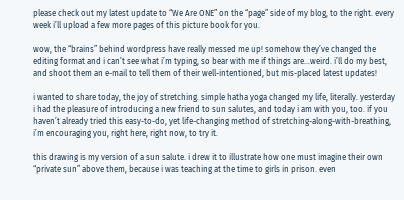please check out my latest update to “We Are ONE” on the “page” side of my blog, to the right. every week i’ll upload a few more pages of this picture book for you.

wow, the “brains” behind wordpress have really messed me up! somehow they’ve changed the editing format and i can’t see what i’m typing, so bear with me if things are…weird. i’ll do my best, and shoot them an e-mail to tell them of their well-intentioned, but mis-placed latest updates!

i wanted to share today, the joy of stretching. simple hatha yoga changed my life, literally. yesterday i had the pleasure of introducing a new friend to sun salutes, and today i am with you, too. if you haven’t already tried this easy-to-do, yet life-changing method of stretching-along-with-breathing, i’m encouraging you, right here, right now, to try it.

this drawing is my version of a sun salute. i drew it to illustrate how one must imagine their own “private sun” above them, because i was teaching at the time to girls in prison. even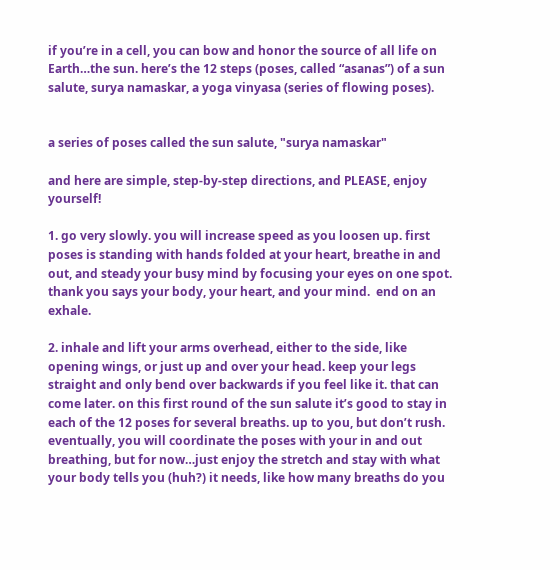if you’re in a cell, you can bow and honor the source of all life on Earth…the sun. here’s the 12 steps (poses, called “asanas”) of a sun salute, surya namaskar, a yoga vinyasa (series of flowing poses).


a series of poses called the sun salute, "surya namaskar"

and here are simple, step-by-step directions, and PLEASE, enjoy yourself!

1. go very slowly. you will increase speed as you loosen up. first poses is standing with hands folded at your heart, breathe in and out, and steady your busy mind by focusing your eyes on one spot. thank you says your body, your heart, and your mind.  end on an exhale.

2. inhale and lift your arms overhead, either to the side, like opening wings, or just up and over your head. keep your legs straight and only bend over backwards if you feel like it. that can come later. on this first round of the sun salute it’s good to stay in each of the 12 poses for several breaths. up to you, but don’t rush. eventually, you will coordinate the poses with your in and out breathing, but for now…just enjoy the stretch and stay with what your body tells you (huh?) it needs, like how many breaths do you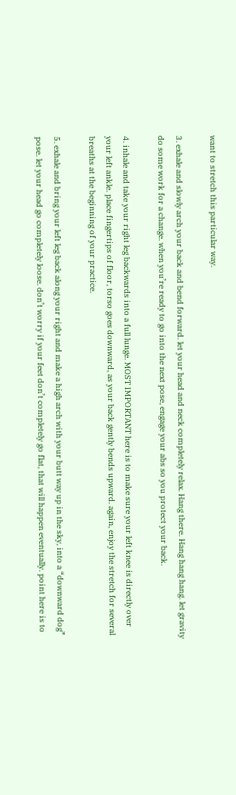want to stretch this particular way.

3. exhale and slowly arch your back and bend forward. let your head and neck completely relax. Hang there. Hang hang hang. let gravity do some work for a change. when you’re ready to go into the next pose, engage your abs so you protect your back.

4. inhale and take your right leg backwards into a full lunge. MOST IMPORTANT here is to make sure your left knee is directly over your left ankle. place fingertips of floor, torso goes downward, as your back gently bends upward. again, enjoy the stretch for several breaths at the beginning of your practice.

5. exhale and bring your left leg back along your right and make a high arch with your butt way up in the sky, into a “downward dog” pose. let your head go completely loose. don’t worry if your feet don’t completely go flat, that will happen eventually. point here is to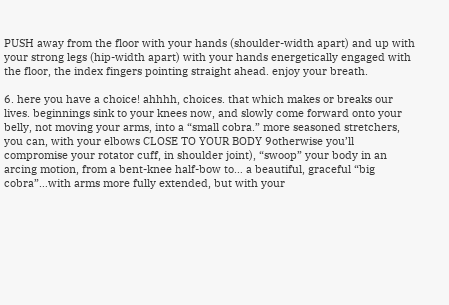PUSH away from the floor with your hands (shoulder-width apart) and up with your strong legs (hip-width apart) with your hands energetically engaged with the floor, the index fingers pointing straight ahead. enjoy your breath.

6. here you have a choice! ahhhh, choices. that which makes or breaks our lives. beginnings sink to your knees now, and slowly come forward onto your belly, not moving your arms, into a “small cobra.” more seasoned stretchers, you can, with your elbows CLOSE TO YOUR BODY 9otherwise you’ll compromise your rotator cuff, in shoulder joint), “swoop” your body in an arcing motion, from a bent-knee half-bow to… a beautiful, graceful “big cobra”…with arms more fully extended, but with your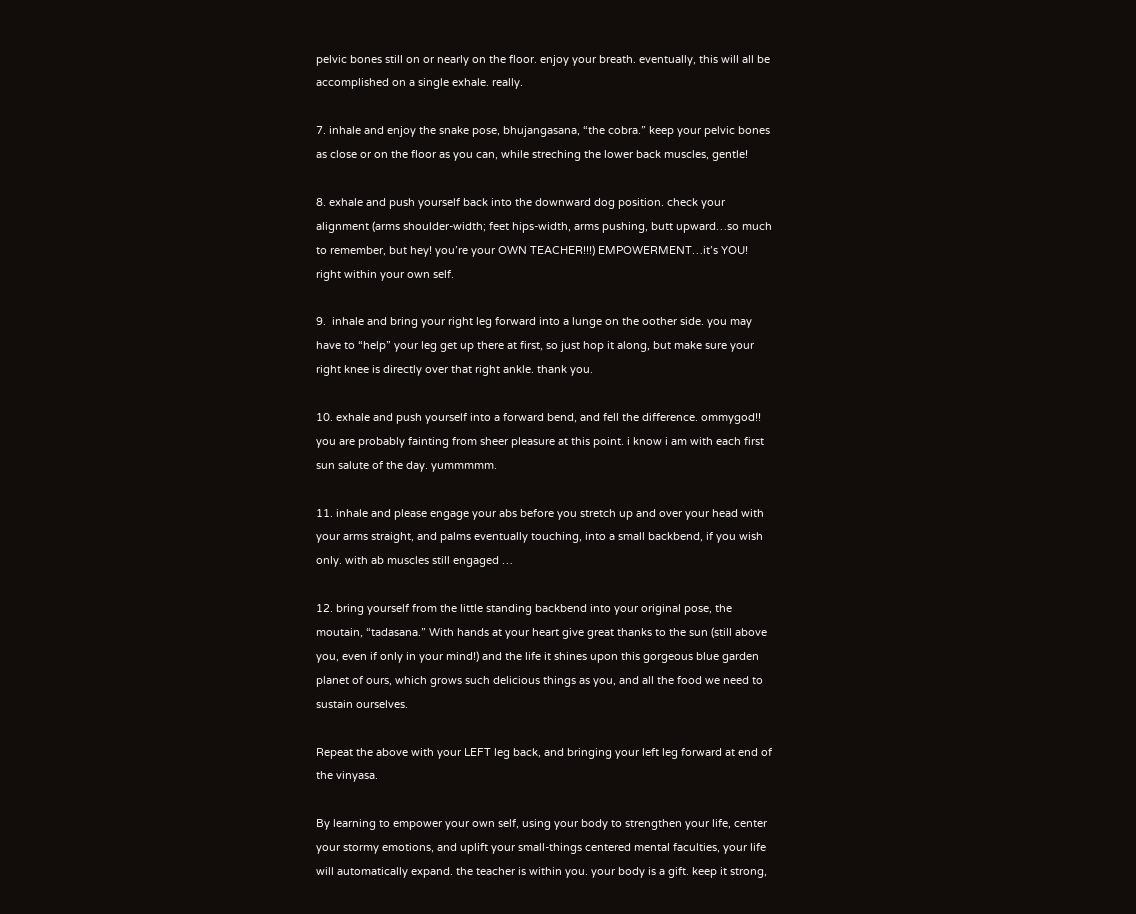pelvic bones still on or nearly on the floor. enjoy your breath. eventually, this will all be accomplished on a single exhale. really.

7. inhale and enjoy the snake pose, bhujangasana, “the cobra.” keep your pelvic bones as close or on the floor as you can, while streching the lower back muscles, gentle!

8. exhale and push yourself back into the downward dog position. check your alignment (arms shoulder-width; feet hips-width, arms pushing, butt upward…so much to remember, but hey! you’re your OWN TEACHER!!!) EMPOWERMENT…it’s YOU! right within your own self.

9.  inhale and bring your right leg forward into a lunge on the oother side. you may have to “help” your leg get up there at first, so just hop it along, but make sure your right knee is directly over that right ankle. thank you.

10. exhale and push yourself into a forward bend, and fell the difference. ommygod!! you are probably fainting from sheer pleasure at this point. i know i am with each first sun salute of the day. yummmmm.

11. inhale and please engage your abs before you stretch up and over your head with your arms straight, and palms eventually touching, into a small backbend, if you wish only. with ab muscles still engaged …

12. bring yourself from the little standing backbend into your original pose, the moutain, “tadasana.” With hands at your heart give great thanks to the sun (still above you, even if only in your mind!) and the life it shines upon this gorgeous blue garden planet of ours, which grows such delicious things as you, and all the food we need to sustain ourselves.

Repeat the above with your LEFT leg back, and bringing your left leg forward at end of the vinyasa.

By learning to empower your own self, using your body to strengthen your life, center your stormy emotions, and uplift your small-things centered mental faculties, your life will automatically expand. the teacher is within you. your body is a gift. keep it strong,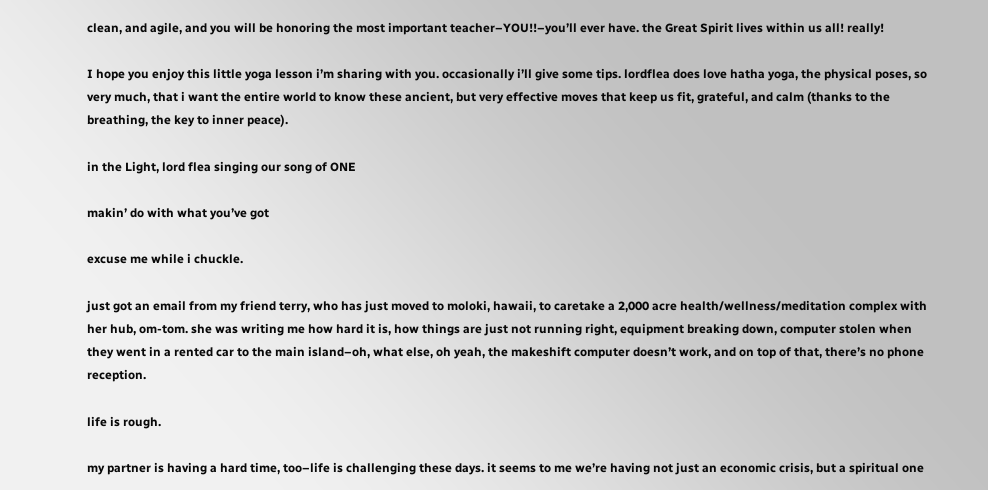clean, and agile, and you will be honoring the most important teacher–YOU!!–you’ll ever have. the Great Spirit lives within us all! really!

I hope you enjoy this little yoga lesson i’m sharing with you. occasionally i’ll give some tips. lordflea does love hatha yoga, the physical poses, so very much, that i want the entire world to know these ancient, but very effective moves that keep us fit, grateful, and calm (thanks to the breathing, the key to inner peace).

in the Light, lord flea singing our song of ONE

makin’ do with what you’ve got

excuse me while i chuckle.

just got an email from my friend terry, who has just moved to moloki, hawaii, to caretake a 2,000 acre health/wellness/meditation complex with her hub, om-tom. she was writing me how hard it is, how things are just not running right, equipment breaking down, computer stolen when they went in a rented car to the main island–oh, what else, oh yeah, the makeshift computer doesn’t work, and on top of that, there’s no phone reception.

life is rough.

my partner is having a hard time, too–life is challenging these days. it seems to me we’re having not just an economic crisis, but a spiritual one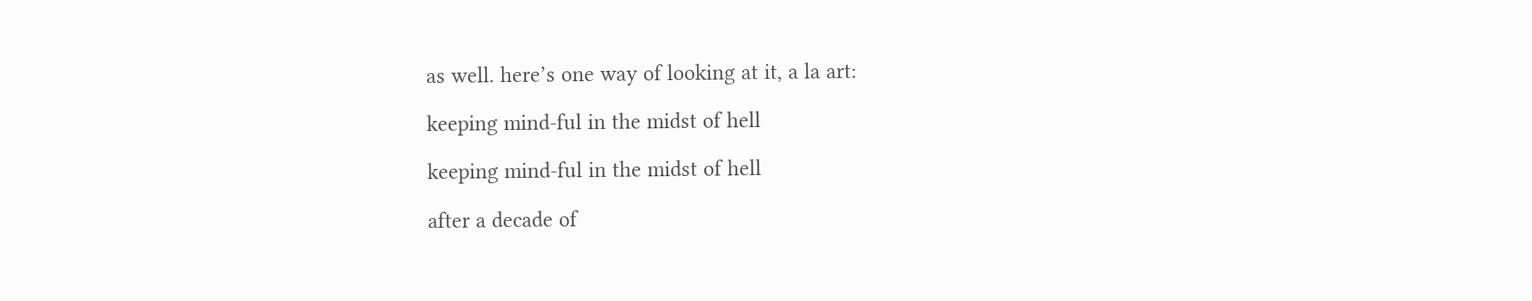as well. here’s one way of looking at it, a la art:

keeping mind-ful in the midst of hell

keeping mind-ful in the midst of hell

after a decade of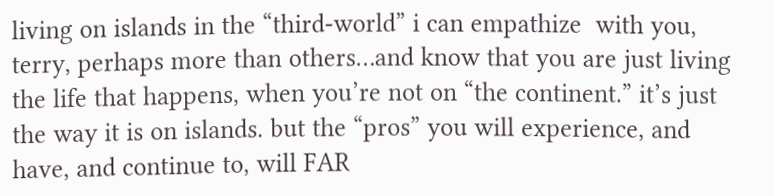living on islands in the “third-world” i can empathize  with you, terry, perhaps more than others…and know that you are just living the life that happens, when you’re not on “the continent.” it’s just the way it is on islands. but the “pros” you will experience, and have, and continue to, will FAR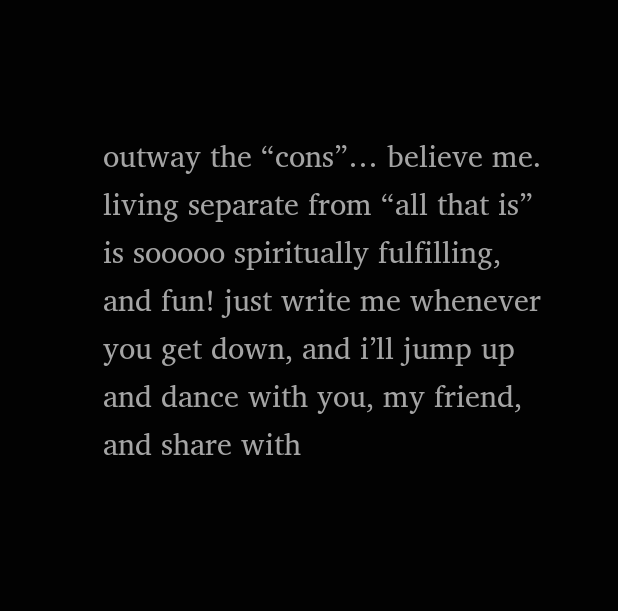outway the “cons”… believe me. living separate from “all that is” is sooooo spiritually fulfilling, and fun! just write me whenever you get down, and i’ll jump up and dance with you, my friend, and share with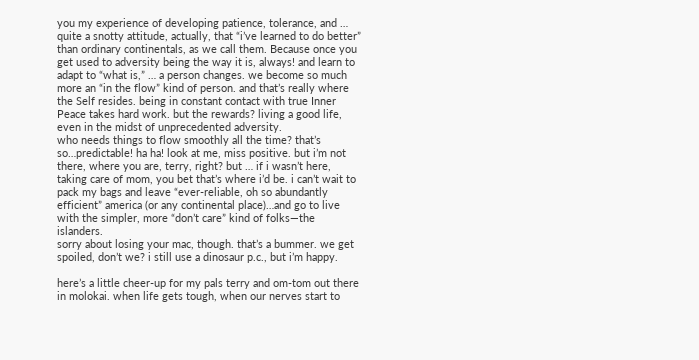you my experience of developing patience, tolerance, and … quite a snotty attitude, actually, that “i’ve learned to do better” than ordinary continentals, as we call them. Because once you get used to adversity being the way it is, always! and learn to adapt to “what is,” … a person changes. we become so much more an “in the flow” kind of person. and that’s really where the Self resides. being in constant contact with true Inner Peace takes hard work. but the rewards? living a good life, even in the midst of unprecedented adversity.
who needs things to flow smoothly all the time? that’s so…predictable! ha ha! look at me, miss positive. but i’m not there, where you are, terry, right? but … if i wasn’t here, taking care of mom, you bet that’s where i’d be. i can’t wait to pack my bags and leave “ever-reliable, oh so abundantly efficient” america (or any continental place)…and go to live with the simpler, more “don’t care” kind of folks—the islanders.
sorry about losing your mac, though. that’s a bummer. we get spoiled, don’t we? i still use a dinosaur p.c., but i’m happy.

here’s a little cheer-up for my pals terry and om-tom out there in molokai. when life gets tough, when our nerves start to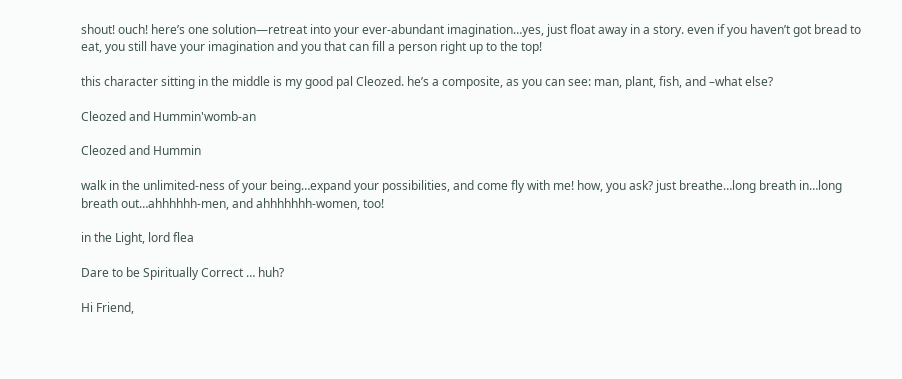shout! ouch! here’s one solution—retreat into your ever-abundant imagination…yes, just float away in a story. even if you haven’t got bread to eat, you still have your imagination and you that can fill a person right up to the top!

this character sitting in the middle is my good pal Cleozed. he’s a composite, as you can see: man, plant, fish, and –what else?

Cleozed and Hummin'womb-an

Cleozed and Hummin

walk in the unlimited-ness of your being…expand your possibilities, and come fly with me! how, you ask? just breathe…long breath in…long breath out…ahhhhhh-men, and ahhhhhhh-women, too!

in the Light, lord flea

Dare to be Spiritually Correct … huh?

Hi Friend,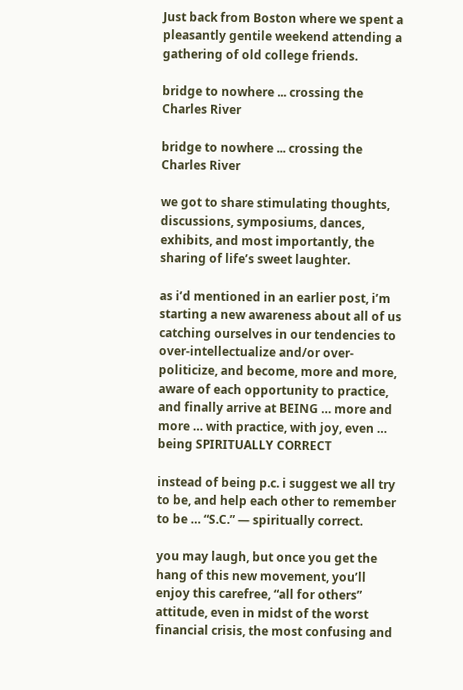Just back from Boston where we spent a pleasantly gentile weekend attending a gathering of old college friends.

bridge to nowhere ... crossing the Charles River

bridge to nowhere ... crossing the Charles River

we got to share stimulating thoughts, discussions, symposiums, dances, exhibits, and most importantly, the sharing of life’s sweet laughter.

as i’d mentioned in an earlier post, i’m starting a new awareness about all of us catching ourselves in our tendencies to over-intellectualize and/or over-politicize, and become, more and more, aware of each opportunity to practice, and finally arrive at BEING … more and more … with practice, with joy, even … being SPIRITUALLY CORRECT

instead of being p.c. i suggest we all try to be, and help each other to remember to be … “S.C.” — spiritually correct.

you may laugh, but once you get the hang of this new movement, you’ll enjoy this carefree, “all for others” attitude, even in midst of the worst financial crisis, the most confusing and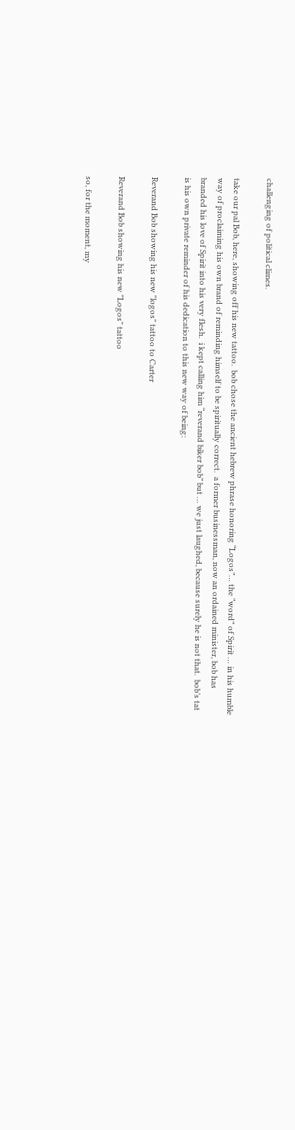challenging of political climes.

take our pal Bob, here, showing off his new tattoo.  bob chose the ancient hebrew phrase honoring “Logos”… the “word” of Spirit … in his humble way of proclaiming his own brand of reminding himself to be spiritually correct.  a former businessman, now an ordained minister, bob has branded his love of Spirit into his very flesh.  i kept calling him “reverand biker bob” but … we just laughed, because surely he is not that.  bob’s tat is his own private reminder of his dedication to this new way of being:

Reverand Bob showing his new "logos" tattoo to Carter

Reverand Bob showing his new "Logos" tattoo

so, for the moment, my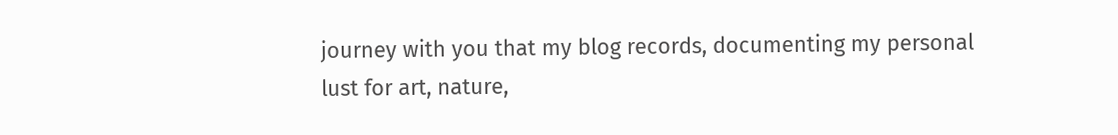journey with you that my blog records, documenting my personal lust for art, nature,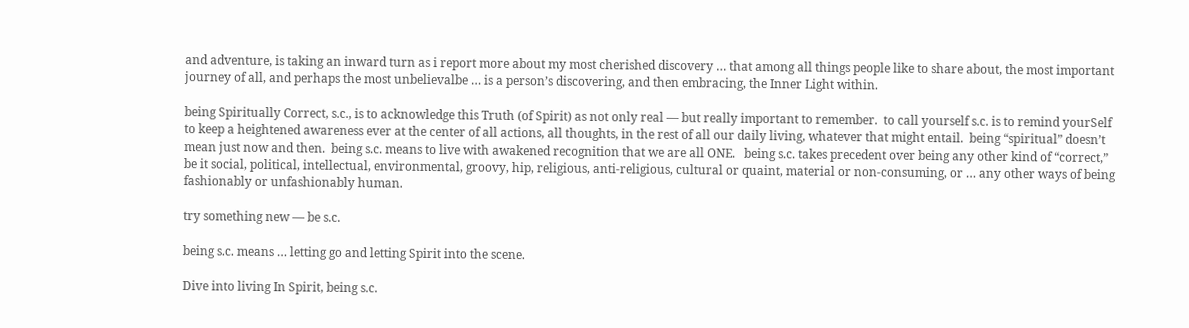and adventure, is taking an inward turn as i report more about my most cherished discovery … that among all things people like to share about, the most important journey of all, and perhaps the most unbelievalbe … is a person’s discovering, and then embracing, the Inner Light within.

being Spiritually Correct, s.c., is to acknowledge this Truth (of Spirit) as not only real — but really important to remember.  to call yourself s.c. is to remind yourSelf to keep a heightened awareness ever at the center of all actions, all thoughts, in the rest of all our daily living, whatever that might entail.  being “spiritual” doesn’t mean just now and then.  being s.c. means to live with awakened recognition that we are all ONE.   being s.c. takes precedent over being any other kind of “correct,” be it social, political, intellectual, environmental, groovy, hip, religious, anti-religious, cultural or quaint, material or non-consuming, or … any other ways of being fashionably or unfashionably human.

try something new — be s.c.

being s.c. means … letting go and letting Spirit into the scene.

Dive into living In Spirit, being s.c.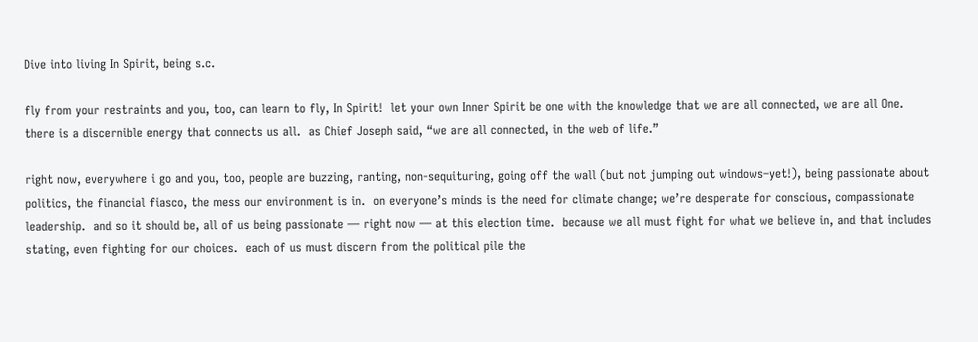Dive into living In Spirit, being s.c.

fly from your restraints and you, too, can learn to fly, In Spirit!  let your own Inner Spirit be one with the knowledge that we are all connected, we are all One.  there is a discernible energy that connects us all.  as Chief Joseph said, “we are all connected, in the web of life.”

right now, everywhere i go and you, too, people are buzzing, ranting, non-sequituring, going off the wall (but not jumping out windows–yet!), being passionate about politics, the financial fiasco, the mess our environment is in.  on everyone’s minds is the need for climate change; we’re desperate for conscious, compassionate leadership.  and so it should be, all of us being passionate — right now — at this election time.  because we all must fight for what we believe in, and that includes stating, even fighting for our choices.  each of us must discern from the political pile the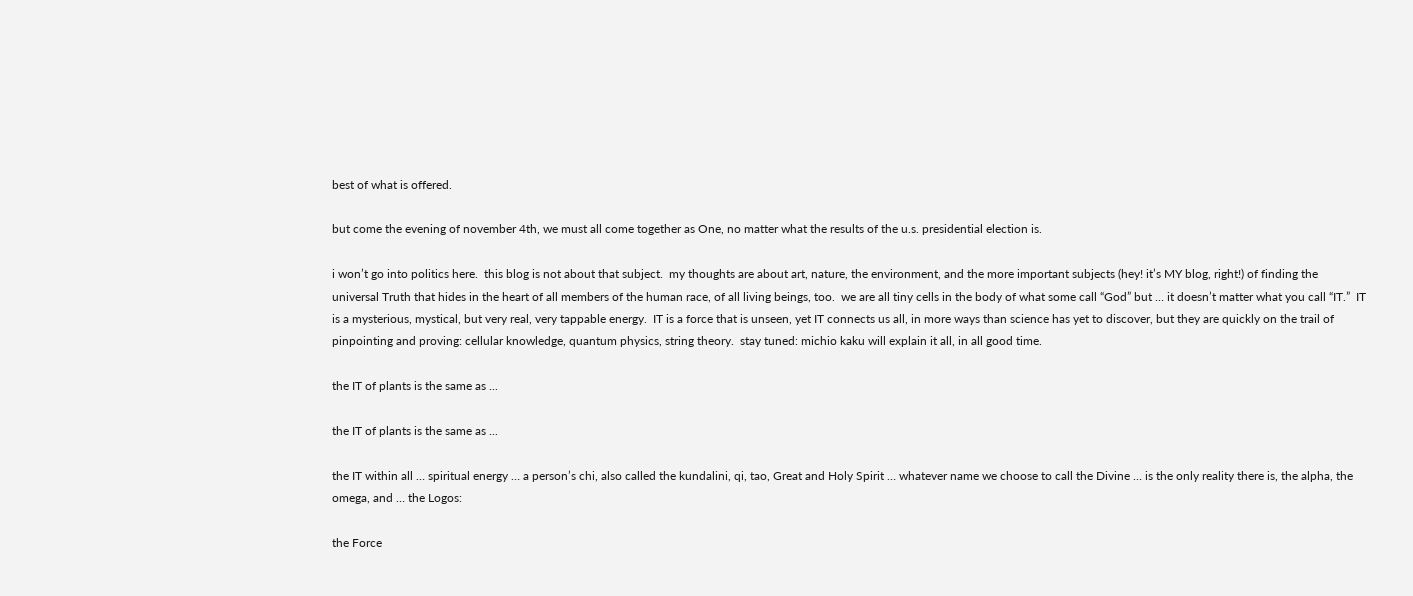best of what is offered.

but come the evening of november 4th, we must all come together as One, no matter what the results of the u.s. presidential election is.

i won’t go into politics here.  this blog is not about that subject.  my thoughts are about art, nature, the environment, and the more important subjects (hey! it’s MY blog, right!) of finding the universal Truth that hides in the heart of all members of the human race, of all living beings, too.  we are all tiny cells in the body of what some call “God” but … it doesn’t matter what you call “IT.”  IT is a mysterious, mystical, but very real, very tappable energy.  IT is a force that is unseen, yet IT connects us all, in more ways than science has yet to discover, but they are quickly on the trail of pinpointing and proving: cellular knowledge, quantum physics, string theory.  stay tuned: michio kaku will explain it all, in all good time.

the IT of plants is the same as ...

the IT of plants is the same as ...

the IT within all … spiritual energy … a person’s chi, also called the kundalini, qi, tao, Great and Holy Spirit … whatever name we choose to call the Divine … is the only reality there is, the alpha, the omega, and … the Logos:

the Force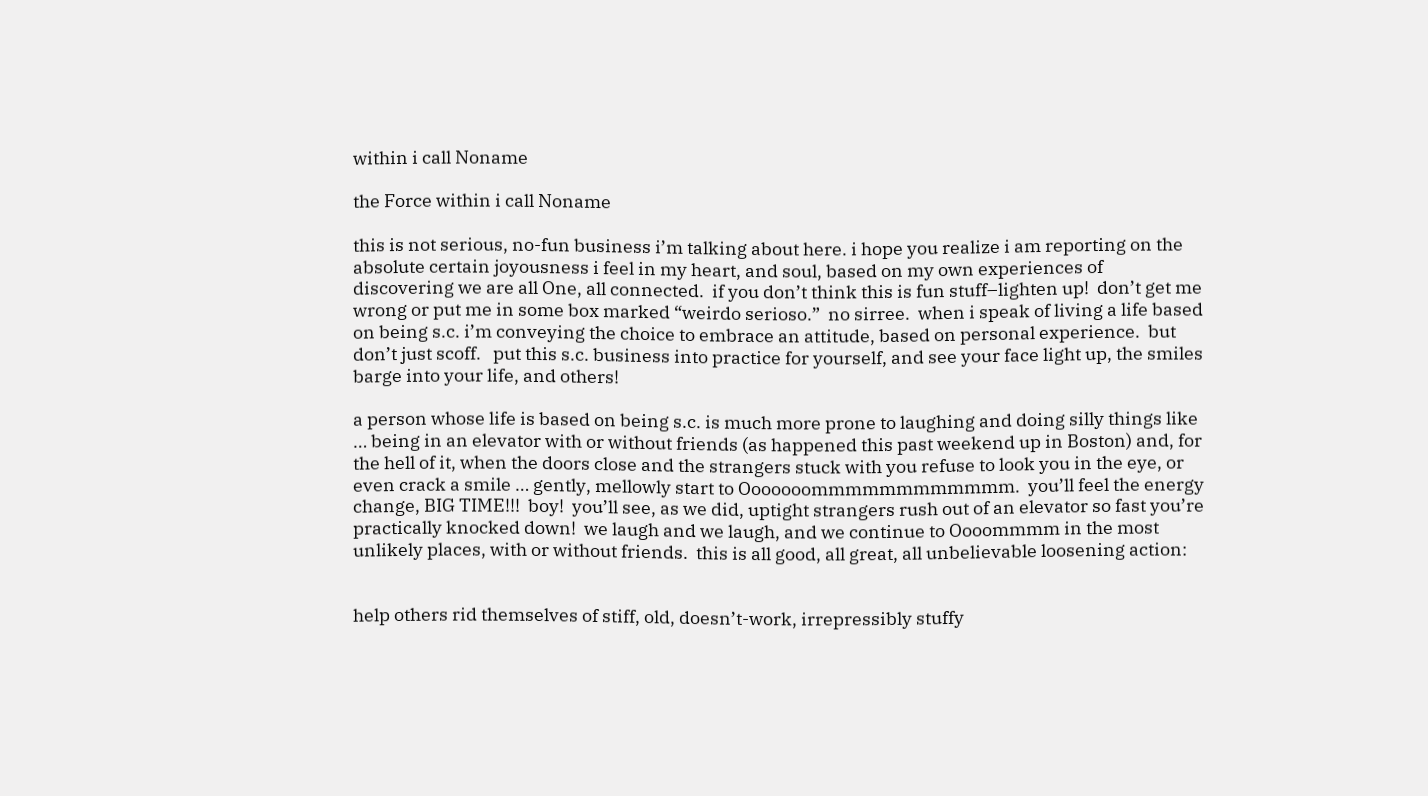within i call Noname

the Force within i call Noname

this is not serious, no-fun business i’m talking about here. i hope you realize i am reporting on the absolute certain joyousness i feel in my heart, and soul, based on my own experiences of discovering we are all One, all connected.  if you don’t think this is fun stuff–lighten up!  don’t get me wrong or put me in some box marked “weirdo serioso.”  no sirree.  when i speak of living a life based on being s.c. i’m conveying the choice to embrace an attitude, based on personal experience.  but don’t just scoff.   put this s.c. business into practice for yourself, and see your face light up, the smiles barge into your life, and others!

a person whose life is based on being s.c. is much more prone to laughing and doing silly things like … being in an elevator with or without friends (as happened this past weekend up in Boston) and, for the hell of it, when the doors close and the strangers stuck with you refuse to look you in the eye, or even crack a smile … gently, mellowly start to Ooooooommmmmmmmmmmm.  you’ll feel the energy change, BIG TIME!!!  boy!  you’ll see, as we did, uptight strangers rush out of an elevator so fast you’re practically knocked down!  we laugh and we laugh, and we continue to Oooommmm in the most unlikely places, with or without friends.  this is all good, all great, all unbelievable loosening action:


help others rid themselves of stiff, old, doesn’t-work, irrepressibly stuffy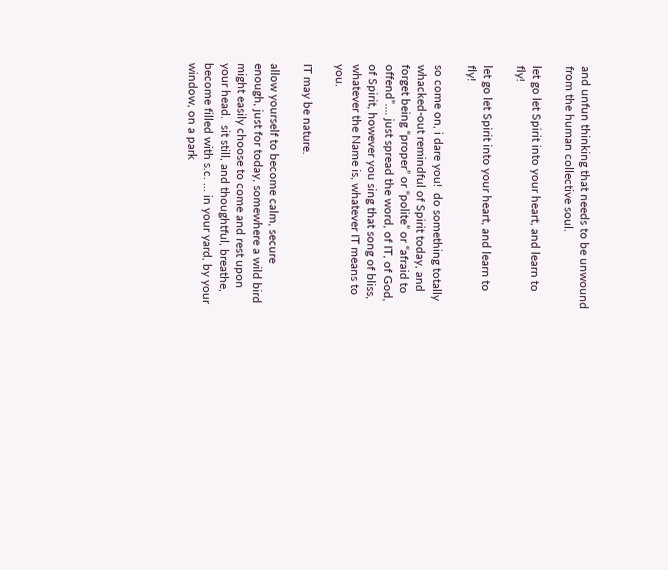and unfun thinking that needs to be unwound from the human collective soul.

let go let Spirit into your heart, and learn to fly!

let go let Spirit into your heart, and learn to fly!

so come on, i dare you!  do something totally whacked-out remindful of Spirit today, and forget being “proper” or “polite” or “afraid to offend”…. just spread the word, of IT, of God, of Spirit, however you sing that song of bliss, whatever the Name is, whatever IT means to you.

IT may be nature.

allow yourself to become calm, secure enough, just for today, somewhere a wild bird might easily choose to come and rest upon your head.  sit still, and thoughtful, breathe, become filled with s.c. … in your yard, by your window, on a park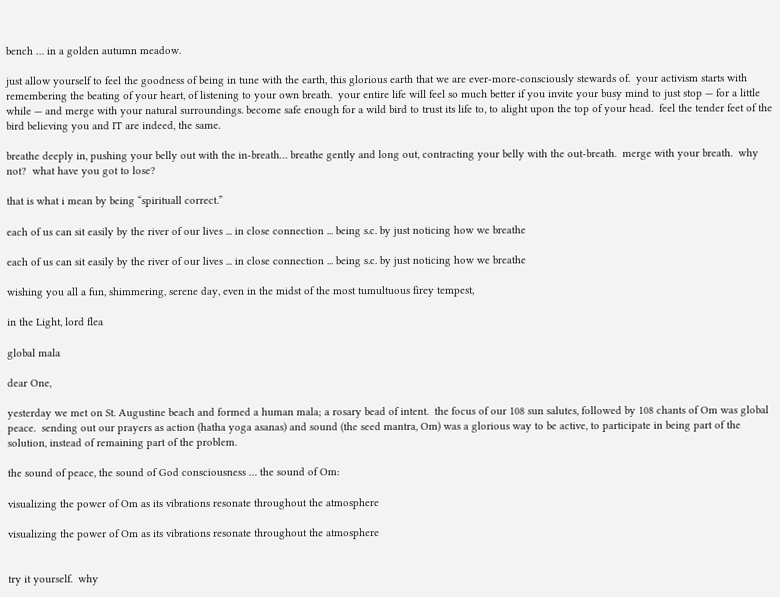bench … in a golden autumn meadow.

just allow yourself to feel the goodness of being in tune with the earth, this glorious earth that we are ever-more-consciously stewards of.  your activism starts with remembering the beating of your heart, of listening to your own breath.  your entire life will feel so much better if you invite your busy mind to just stop — for a little while — and merge with your natural surroundings. become safe enough for a wild bird to trust its life to, to alight upon the top of your head.  feel the tender feet of the bird believing you and IT are indeed, the same.

breathe deeply in, pushing your belly out with the in-breath… breathe gently and long out, contracting your belly with the out-breath.  merge with your breath.  why not?  what have you got to lose?

that is what i mean by being “spirituall correct.”

each of us can sit easily by the river of our lives ... in close connection ... being s.c. by just noticing how we breathe

each of us can sit easily by the river of our lives ... in close connection ... being s.c. by just noticing how we breathe

wishing you all a fun, shimmering, serene day, even in the midst of the most tumultuous firey tempest,

in the Light, lord flea

global mala

dear One,

yesterday we met on St. Augustine beach and formed a human mala; a rosary bead of intent.  the focus of our 108 sun salutes, followed by 108 chants of Om was global peace.  sending out our prayers as action (hatha yoga asanas) and sound (the seed mantra, Om) was a glorious way to be active, to participate in being part of the solution, instead of remaining part of the problem.

the sound of peace, the sound of God consciousness … the sound of Om:

visualizing the power of Om as its vibrations resonate throughout the atmosphere

visualizing the power of Om as its vibrations resonate throughout the atmosphere


try it yourself.  why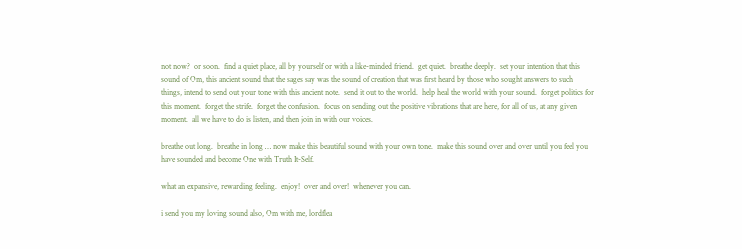not now?  or soon.  find a quiet place, all by yourself or with a like-minded friend.  get quiet.  breathe deeply.  set your intention that this sound of Om, this ancient sound that the sages say was the sound of creation that was first heard by those who sought answers to such things, intend to send out your tone with this ancient note.  send it out to the world.  help heal the world with your sound.  forget politics for this moment.  forget the strife.  forget the confusion.  focus on sending out the positive vibrations that are here, for all of us, at any given moment.  all we have to do is listen, and then join in with our voices.

breathe out long.  breathe in long … now make this beautiful sound with your own tone.  make this sound over and over until you feel you have sounded and become One with Truth It-Self.

what an expansive, rewarding feeling.  enjoy!  over and over!  whenever you can.

i send you my loving sound also, Om with me, lordflea